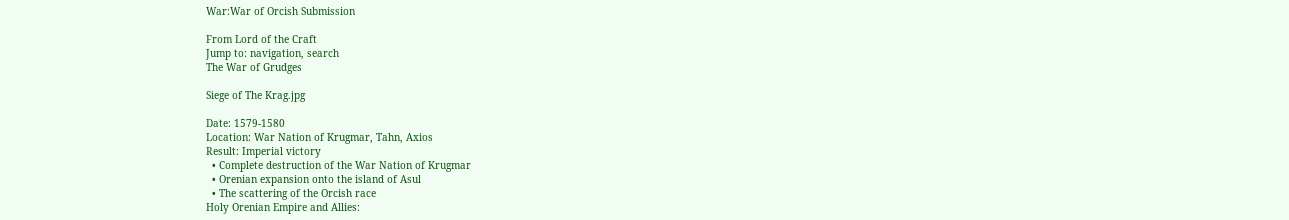War:War of Orcish Submission

From Lord of the Craft
Jump to: navigation, search
The War of Grudges

Siege of The Krag.jpg

Date: 1579-1580
Location: War Nation of Krugmar, Tahn, Axios
Result: Imperial victory
  • Complete destruction of the War Nation of Krugmar
  • Orenian expansion onto the island of Asul
  • The scattering of the Orcish race
Holy Orenian Empire and Allies: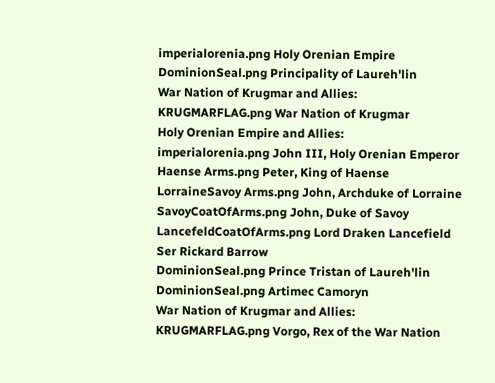imperialorenia.png Holy Orenian Empire
DominionSeal.png Principality of Laureh'lin
War Nation of Krugmar and Allies:
KRUGMARFLAG.png War Nation of Krugmar
Holy Orenian Empire and Allies:
imperialorenia.png John III, Holy Orenian Emperor
Haense Arms.png Peter, King of Haense
LorraineSavoy Arms.png John, Archduke of Lorraine
SavoyCoatOfArms.png John, Duke of Savoy
LancefeldCoatOfArms.png Lord Draken Lancefield
Ser Rickard Barrow
DominionSeal.png Prince Tristan of Laureh'lin
DominionSeal.png Artimec Camoryn
War Nation of Krugmar and Allies:
KRUGMARFLAG.png Vorgo, Rex of the War Nation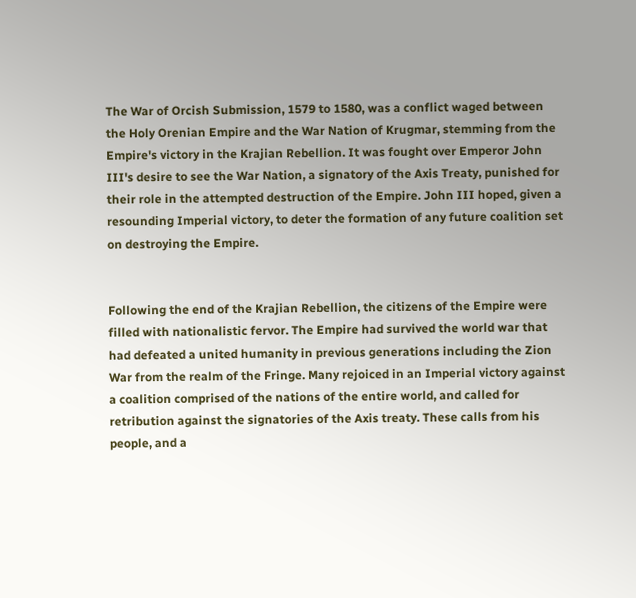The War of Orcish Submission, 1579 to 1580, was a conflict waged between the Holy Orenian Empire and the War Nation of Krugmar, stemming from the Empire's victory in the Krajian Rebellion. It was fought over Emperor John III's desire to see the War Nation, a signatory of the Axis Treaty, punished for their role in the attempted destruction of the Empire. John III hoped, given a resounding Imperial victory, to deter the formation of any future coalition set on destroying the Empire.


Following the end of the Krajian Rebellion, the citizens of the Empire were filled with nationalistic fervor. The Empire had survived the world war that had defeated a united humanity in previous generations including the Zion War from the realm of the Fringe. Many rejoiced in an Imperial victory against a coalition comprised of the nations of the entire world, and called for retribution against the signatories of the Axis treaty. These calls from his people, and a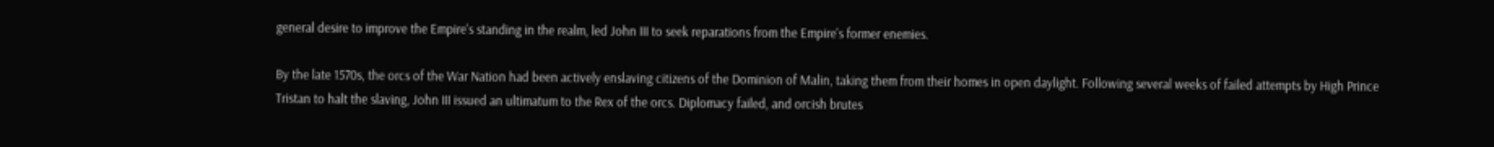general desire to improve the Empire's standing in the realm, led John III to seek reparations from the Empire's former enemies.

By the late 1570s, the orcs of the War Nation had been actively enslaving citizens of the Dominion of Malin, taking them from their homes in open daylight. Following several weeks of failed attempts by High Prince Tristan to halt the slaving, John III issued an ultimatum to the Rex of the orcs. Diplomacy failed, and orcish brutes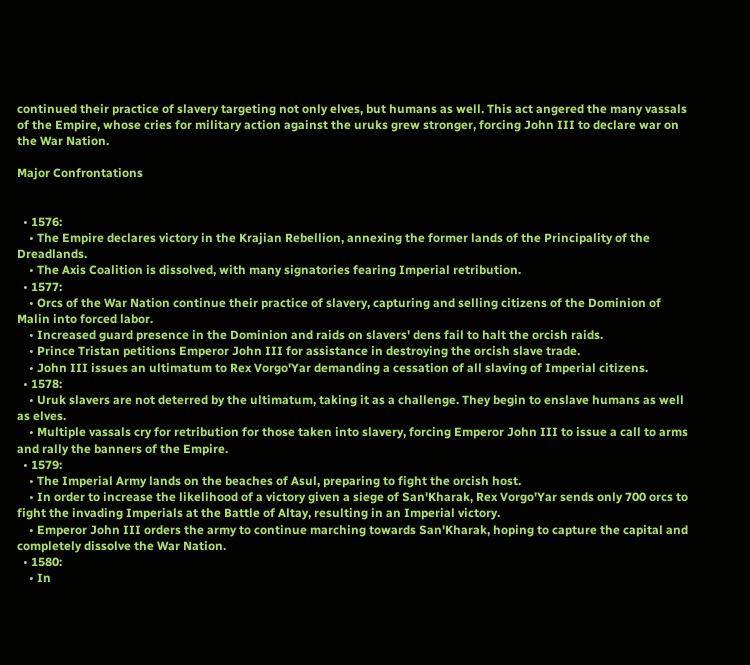continued their practice of slavery targeting not only elves, but humans as well. This act angered the many vassals of the Empire, whose cries for military action against the uruks grew stronger, forcing John III to declare war on the War Nation.

Major Confrontations


  • 1576:
    • The Empire declares victory in the Krajian Rebellion, annexing the former lands of the Principality of the Dreadlands.
    • The Axis Coalition is dissolved, with many signatories fearing Imperial retribution.
  • 1577:
    • Orcs of the War Nation continue their practice of slavery, capturing and selling citizens of the Dominion of Malin into forced labor.
    • Increased guard presence in the Dominion and raids on slavers' dens fail to halt the orcish raids.
    • Prince Tristan petitions Emperor John III for assistance in destroying the orcish slave trade.
    • John III issues an ultimatum to Rex Vorgo'Yar demanding a cessation of all slaving of Imperial citizens.
  • 1578:
    • Uruk slavers are not deterred by the ultimatum, taking it as a challenge. They begin to enslave humans as well as elves.
    • Multiple vassals cry for retribution for those taken into slavery, forcing Emperor John III to issue a call to arms and rally the banners of the Empire.
  • 1579:
    • The Imperial Army lands on the beaches of Asul, preparing to fight the orcish host.
    • In order to increase the likelihood of a victory given a siege of San'Kharak, Rex Vorgo'Yar sends only 700 orcs to fight the invading Imperials at the Battle of Altay, resulting in an Imperial victory.
    • Emperor John III orders the army to continue marching towards San'Kharak, hoping to capture the capital and completely dissolve the War Nation.
  • 1580:
    • In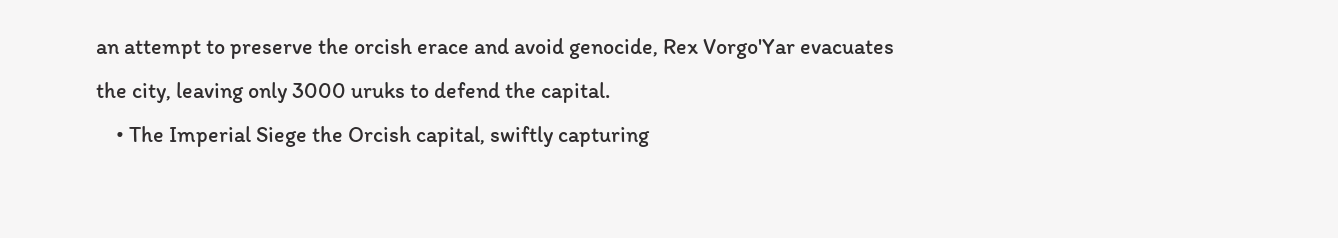an attempt to preserve the orcish erace and avoid genocide, Rex Vorgo'Yar evacuates the city, leaving only 3000 uruks to defend the capital.
    • The Imperial Siege the Orcish capital, swiftly capturing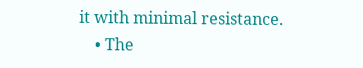it with minimal resistance.
    • The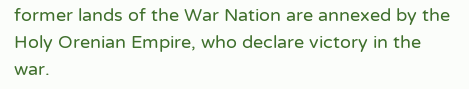former lands of the War Nation are annexed by the Holy Orenian Empire, who declare victory in the war.